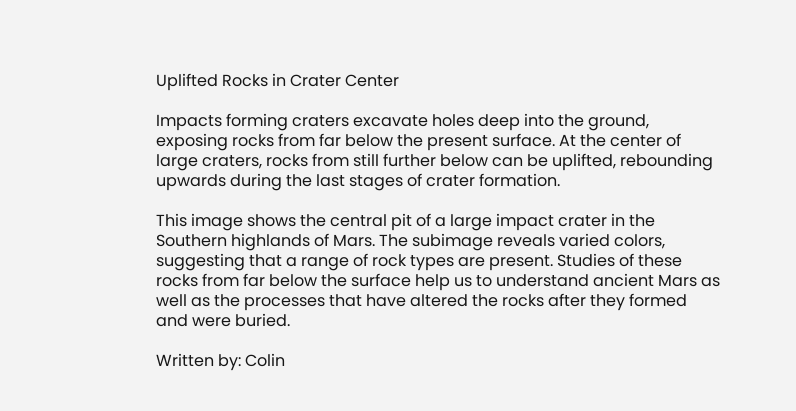Uplifted Rocks in Crater Center

Impacts forming craters excavate holes deep into the ground, exposing rocks from far below the present surface. At the center of large craters, rocks from still further below can be uplifted, rebounding upwards during the last stages of crater formation.

This image shows the central pit of a large impact crater in the Southern highlands of Mars. The subimage reveals varied colors, suggesting that a range of rock types are present. Studies of these rocks from far below the surface help us to understand ancient Mars as well as the processes that have altered the rocks after they formed and were buried.

Written by: Colin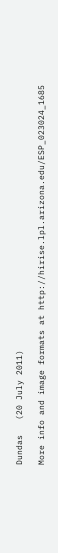Dundas   (20 July 2011)

More info and image formats at http://hirise.lpl.arizona.edu/ESP_023024_1685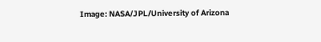Image: NASA/JPL/University of Arizona